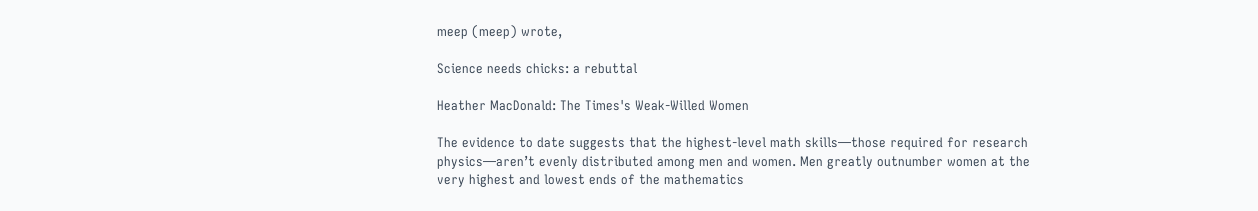meep (meep) wrote,

Science needs chicks: a rebuttal

Heather MacDonald: The Times's Weak-Willed Women

The evidence to date suggests that the highest-level math skills—those required for research physics—aren’t evenly distributed among men and women. Men greatly outnumber women at the very highest and lowest ends of the mathematics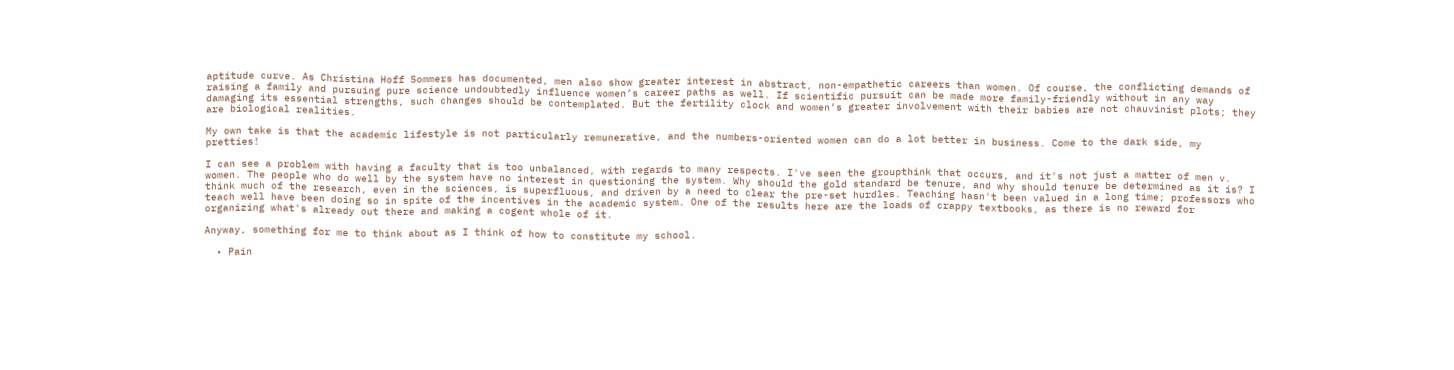aptitude curve. As Christina Hoff Sommers has documented, men also show greater interest in abstract, non-empathetic careers than women. Of course, the conflicting demands of raising a family and pursuing pure science undoubtedly influence women’s career paths as well. If scientific pursuit can be made more family-friendly without in any way damaging its essential strengths, such changes should be contemplated. But the fertility clock and women’s greater involvement with their babies are not chauvinist plots; they are biological realities.

My own take is that the academic lifestyle is not particularly remunerative, and the numbers-oriented women can do a lot better in business. Come to the dark side, my pretties!

I can see a problem with having a faculty that is too unbalanced, with regards to many respects. I've seen the groupthink that occurs, and it's not just a matter of men v. women. The people who do well by the system have no interest in questioning the system. Why should the gold standard be tenure, and why should tenure be determined as it is? I think much of the research, even in the sciences, is superfluous, and driven by a need to clear the pre-set hurdles. Teaching hasn't been valued in a long time; professors who teach well have been doing so in spite of the incentives in the academic system. One of the results here are the loads of crappy textbooks, as there is no reward for organizing what's already out there and making a cogent whole of it.

Anyway, something for me to think about as I think of how to constitute my school.

  • Pain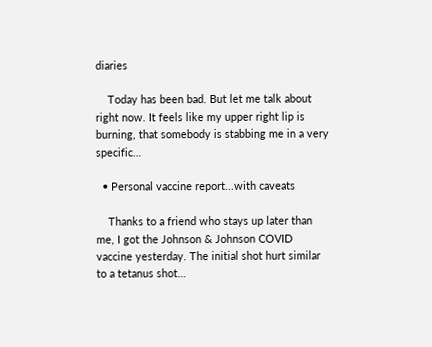diaries

    Today has been bad. But let me talk about right now. It feels like my upper right lip is burning, that somebody is stabbing me in a very specific…

  • Personal vaccine report...with caveats

    Thanks to a friend who stays up later than me, I got the Johnson & Johnson COVID vaccine yesterday. The initial shot hurt similar to a tetanus shot…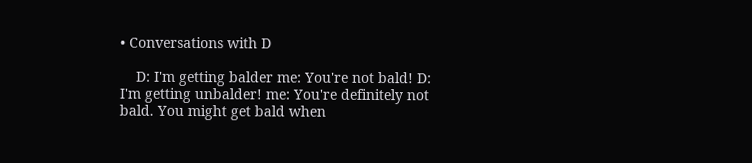• Conversations with D

    D: I'm getting balder me: You're not bald! D: I'm getting unbalder! me: You're definitely not bald. You might get bald when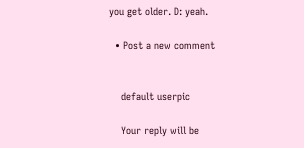you get older. D: yeah.

  • Post a new comment


    default userpic

    Your reply will be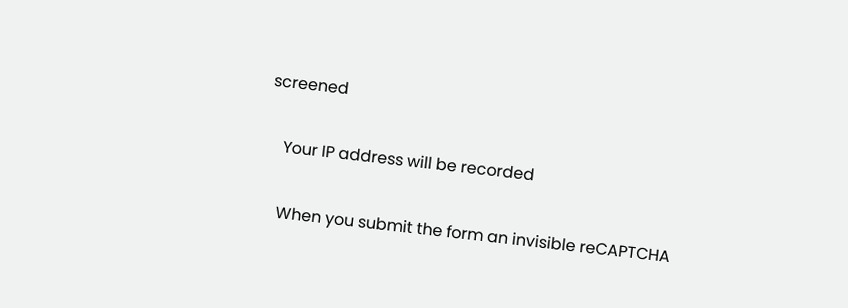screened

    Your IP address will be recorded

    When you submit the form an invisible reCAPTCHA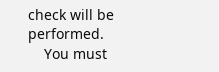check will be performed.
    You must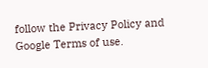follow the Privacy Policy and Google Terms of use.